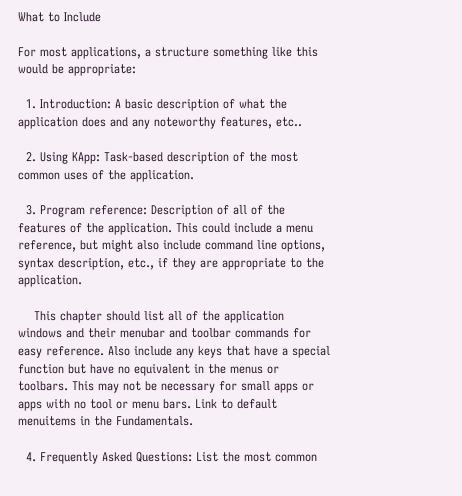What to Include

For most applications, a structure something like this would be appropriate:

  1. Introduction: A basic description of what the application does and any noteworthy features, etc..

  2. Using KApp: Task-based description of the most common uses of the application.

  3. Program reference: Description of all of the features of the application. This could include a menu reference, but might also include command line options, syntax description, etc., if they are appropriate to the application.

    This chapter should list all of the application windows and their menubar and toolbar commands for easy reference. Also include any keys that have a special function but have no equivalent in the menus or toolbars. This may not be necessary for small apps or apps with no tool or menu bars. Link to default menuitems in the Fundamentals.

  4. Frequently Asked Questions: List the most common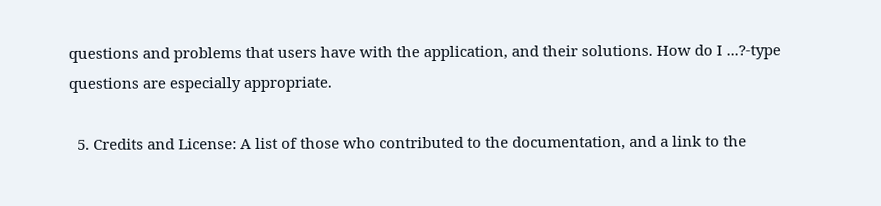questions and problems that users have with the application, and their solutions. How do I ...?-type questions are especially appropriate.

  5. Credits and License: A list of those who contributed to the documentation, and a link to the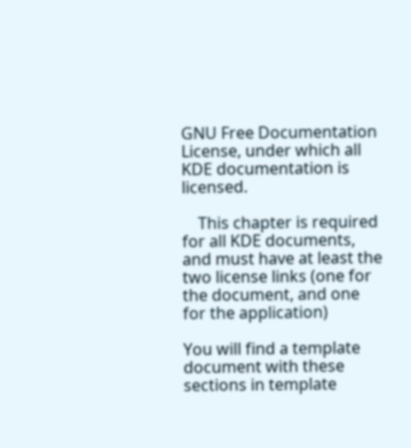GNU Free Documentation License, under which all KDE documentation is licensed.

    This chapter is required for all KDE documents, and must have at least the two license links (one for the document, and one for the application)

You will find a template document with these sections in template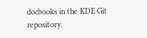docbooks in the KDE Git repository.